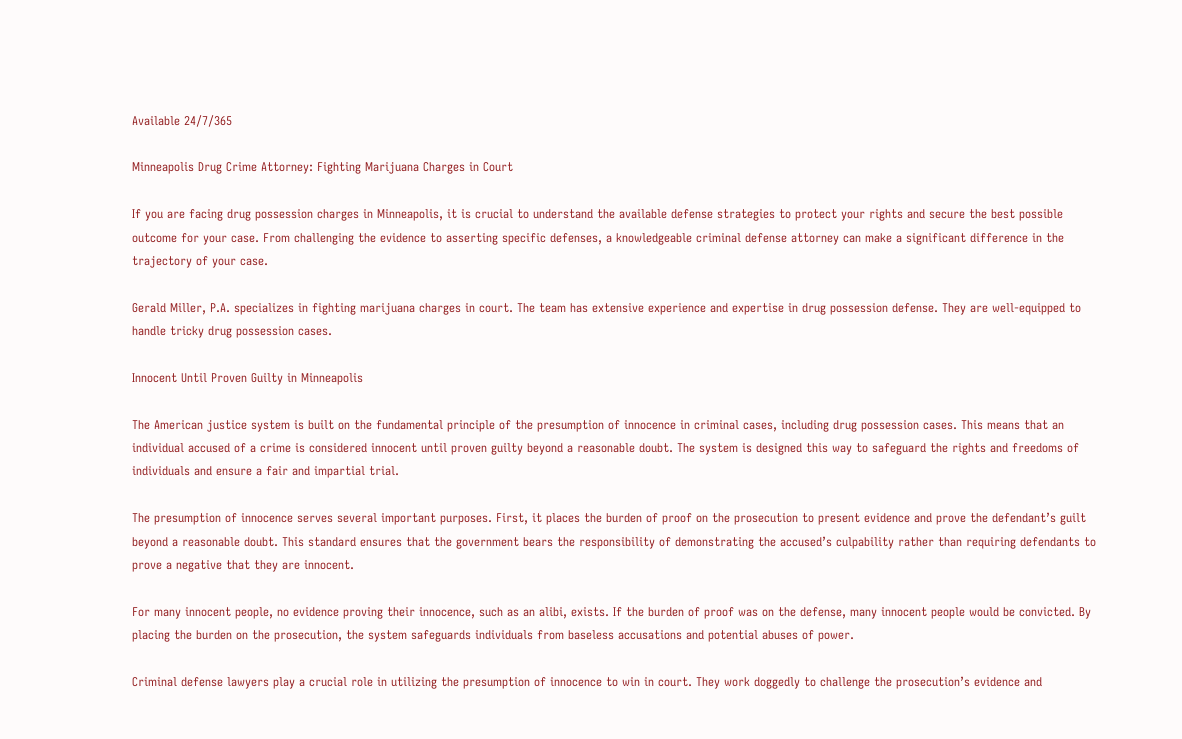Available 24/7/365

Minneapolis Drug Crime Attorney: Fighting Marijuana Charges in Court

If you are facing drug possession charges in Minneapolis, it is crucial to understand the available defense strategies to protect your rights and secure the best possible outcome for your case. From challenging the evidence to asserting specific defenses, a knowledgeable criminal defense attorney can make a significant difference in the trajectory of your case.

Gerald Miller, P.A. specializes in fighting marijuana charges in court. The team has extensive experience and expertise in drug possession defense. They are well-equipped to handle tricky drug possession cases.

Innocent Until Proven Guilty in Minneapolis

The American justice system is built on the fundamental principle of the presumption of innocence in criminal cases, including drug possession cases. This means that an individual accused of a crime is considered innocent until proven guilty beyond a reasonable doubt. The system is designed this way to safeguard the rights and freedoms of individuals and ensure a fair and impartial trial.

The presumption of innocence serves several important purposes. First, it places the burden of proof on the prosecution to present evidence and prove the defendant’s guilt beyond a reasonable doubt. This standard ensures that the government bears the responsibility of demonstrating the accused’s culpability rather than requiring defendants to prove a negative that they are innocent.

For many innocent people, no evidence proving their innocence, such as an alibi, exists. If the burden of proof was on the defense, many innocent people would be convicted. By placing the burden on the prosecution, the system safeguards individuals from baseless accusations and potential abuses of power.

Criminal defense lawyers play a crucial role in utilizing the presumption of innocence to win in court. They work doggedly to challenge the prosecution’s evidence and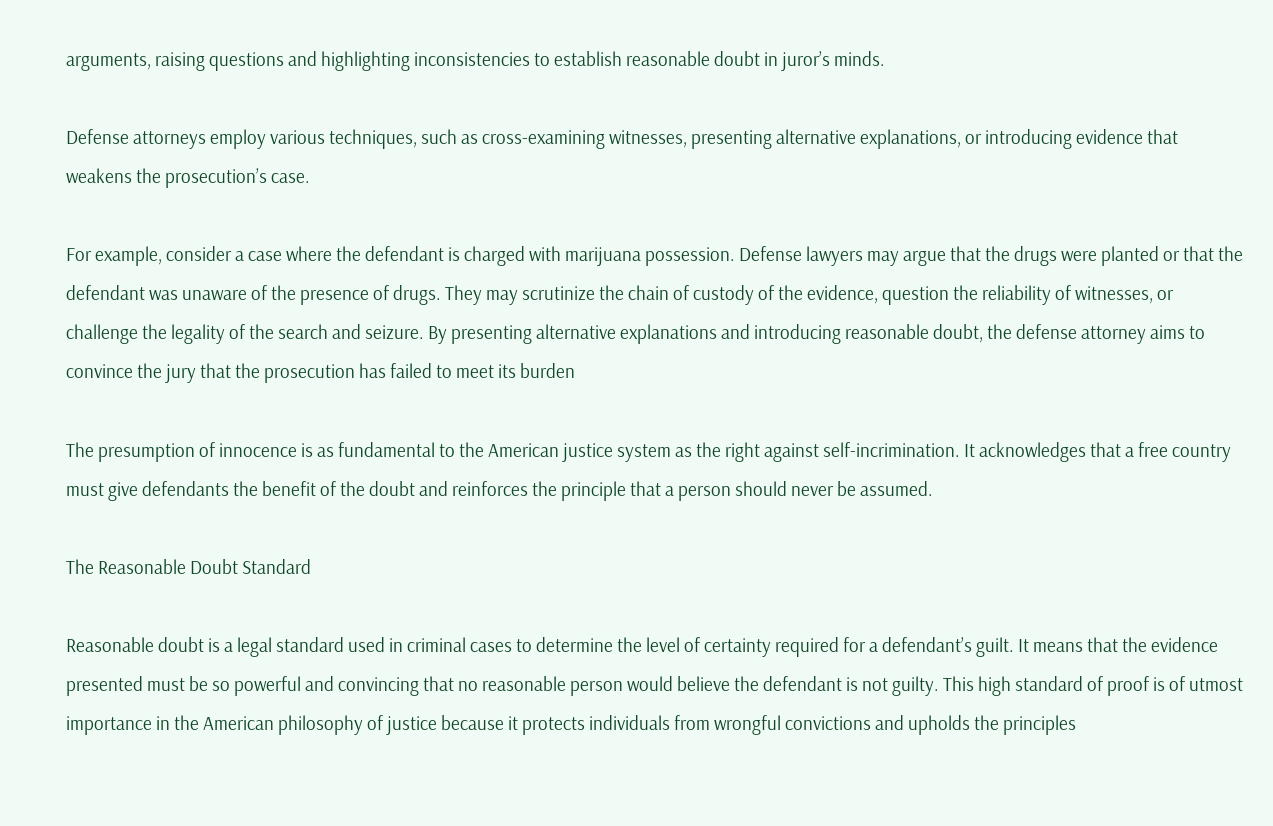arguments, raising questions and highlighting inconsistencies to establish reasonable doubt in juror’s minds.

Defense attorneys employ various techniques, such as cross-examining witnesses, presenting alternative explanations, or introducing evidence that weakens the prosecution’s case.

For example, consider a case where the defendant is charged with marijuana possession. Defense lawyers may argue that the drugs were planted or that the defendant was unaware of the presence of drugs. They may scrutinize the chain of custody of the evidence, question the reliability of witnesses, or challenge the legality of the search and seizure. By presenting alternative explanations and introducing reasonable doubt, the defense attorney aims to convince the jury that the prosecution has failed to meet its burden

The presumption of innocence is as fundamental to the American justice system as the right against self-incrimination. It acknowledges that a free country must give defendants the benefit of the doubt and reinforces the principle that a person should never be assumed.

The Reasonable Doubt Standard

Reasonable doubt is a legal standard used in criminal cases to determine the level of certainty required for a defendant’s guilt. It means that the evidence presented must be so powerful and convincing that no reasonable person would believe the defendant is not guilty. This high standard of proof is of utmost importance in the American philosophy of justice because it protects individuals from wrongful convictions and upholds the principles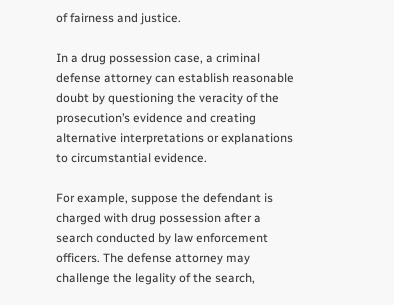of fairness and justice.

In a drug possession case, a criminal defense attorney can establish reasonable doubt by questioning the veracity of the prosecution’s evidence and creating alternative interpretations or explanations to circumstantial evidence.

For example, suppose the defendant is charged with drug possession after a search conducted by law enforcement officers. The defense attorney may challenge the legality of the search,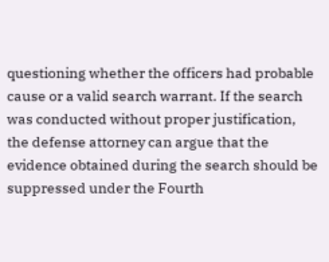questioning whether the officers had probable cause or a valid search warrant. If the search was conducted without proper justification, the defense attorney can argue that the evidence obtained during the search should be suppressed under the Fourth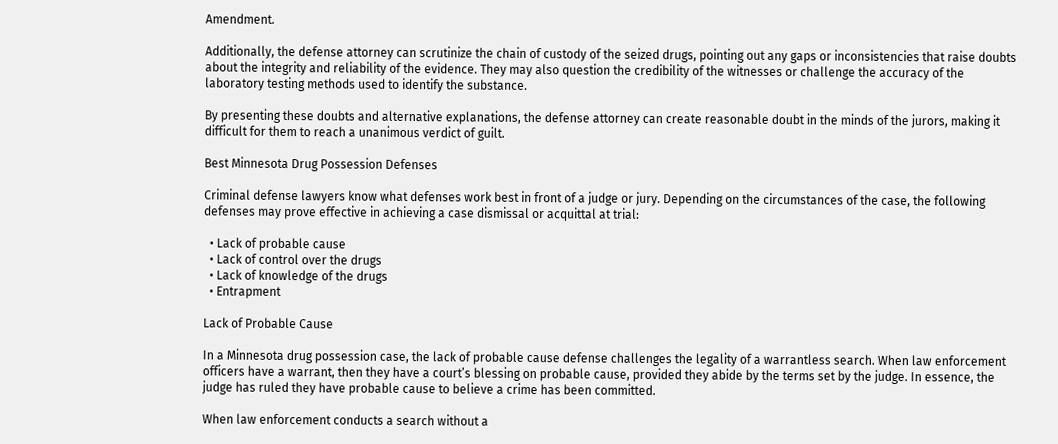Amendment.

Additionally, the defense attorney can scrutinize the chain of custody of the seized drugs, pointing out any gaps or inconsistencies that raise doubts about the integrity and reliability of the evidence. They may also question the credibility of the witnesses or challenge the accuracy of the laboratory testing methods used to identify the substance.

By presenting these doubts and alternative explanations, the defense attorney can create reasonable doubt in the minds of the jurors, making it difficult for them to reach a unanimous verdict of guilt.

Best Minnesota Drug Possession Defenses

Criminal defense lawyers know what defenses work best in front of a judge or jury. Depending on the circumstances of the case, the following defenses may prove effective in achieving a case dismissal or acquittal at trial:

  • Lack of probable cause
  • Lack of control over the drugs
  • Lack of knowledge of the drugs
  • Entrapment

Lack of Probable Cause

In a Minnesota drug possession case, the lack of probable cause defense challenges the legality of a warrantless search. When law enforcement officers have a warrant, then they have a court’s blessing on probable cause, provided they abide by the terms set by the judge. In essence, the judge has ruled they have probable cause to believe a crime has been committed.

When law enforcement conducts a search without a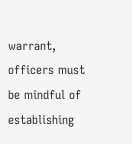warrant, officers must be mindful of establishing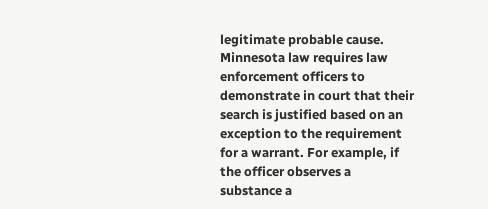legitimate probable cause. Minnesota law requires law enforcement officers to demonstrate in court that their search is justified based on an exception to the requirement for a warrant. For example, if the officer observes a substance a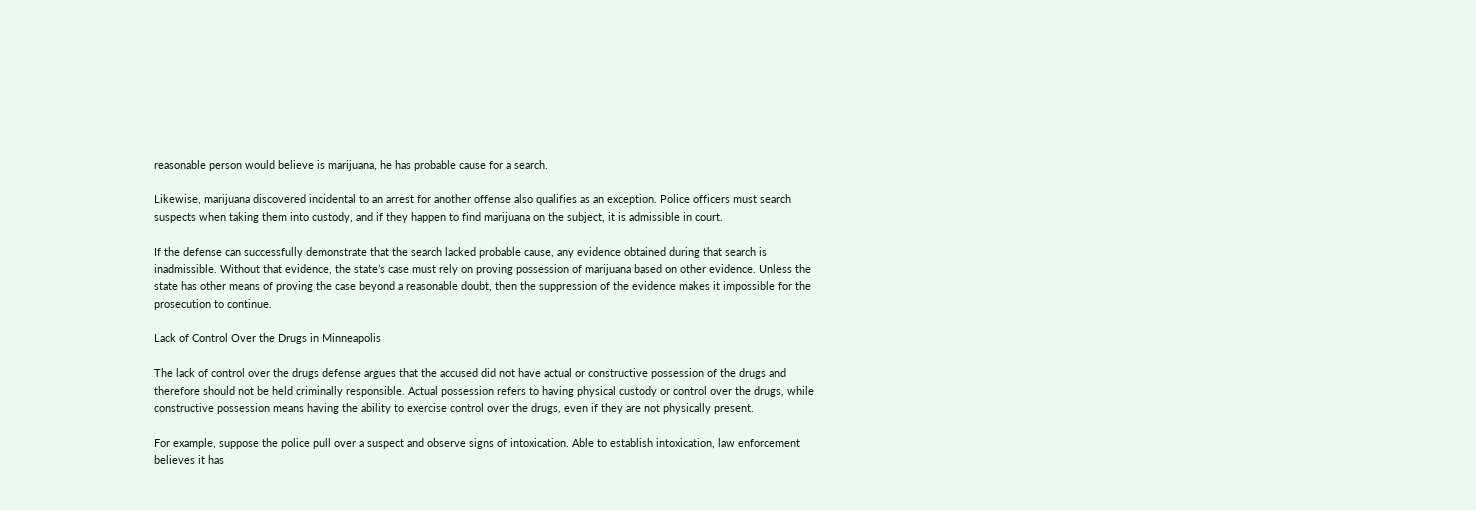reasonable person would believe is marijuana, he has probable cause for a search.

Likewise, marijuana discovered incidental to an arrest for another offense also qualifies as an exception. Police officers must search suspects when taking them into custody, and if they happen to find marijuana on the subject, it is admissible in court.

If the defense can successfully demonstrate that the search lacked probable cause, any evidence obtained during that search is inadmissible. Without that evidence, the state’s case must rely on proving possession of marijuana based on other evidence. Unless the state has other means of proving the case beyond a reasonable doubt, then the suppression of the evidence makes it impossible for the prosecution to continue.

Lack of Control Over the Drugs in Minneapolis

The lack of control over the drugs defense argues that the accused did not have actual or constructive possession of the drugs and therefore should not be held criminally responsible. Actual possession refers to having physical custody or control over the drugs, while constructive possession means having the ability to exercise control over the drugs, even if they are not physically present.

For example, suppose the police pull over a suspect and observe signs of intoxication. Able to establish intoxication, law enforcement believes it has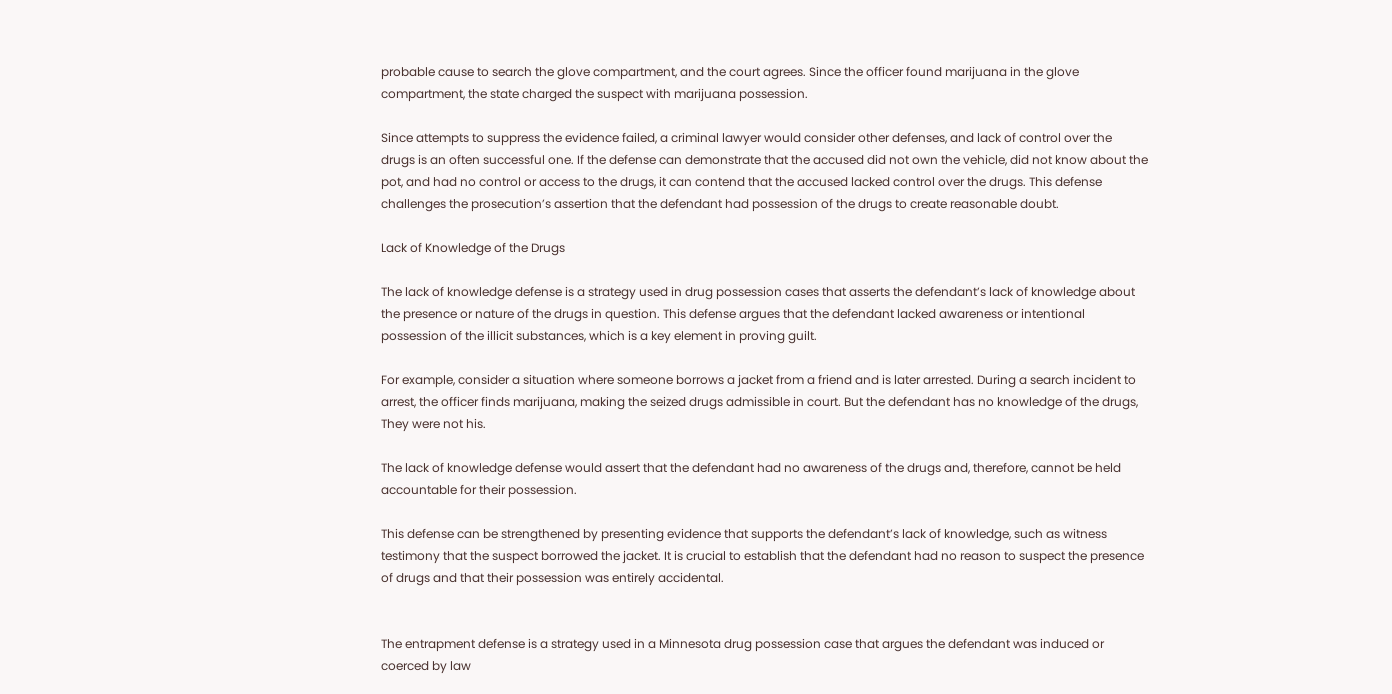probable cause to search the glove compartment, and the court agrees. Since the officer found marijuana in the glove compartment, the state charged the suspect with marijuana possession.

Since attempts to suppress the evidence failed, a criminal lawyer would consider other defenses, and lack of control over the drugs is an often successful one. If the defense can demonstrate that the accused did not own the vehicle, did not know about the pot, and had no control or access to the drugs, it can contend that the accused lacked control over the drugs. This defense challenges the prosecution’s assertion that the defendant had possession of the drugs to create reasonable doubt.

Lack of Knowledge of the Drugs

The lack of knowledge defense is a strategy used in drug possession cases that asserts the defendant’s lack of knowledge about the presence or nature of the drugs in question. This defense argues that the defendant lacked awareness or intentional possession of the illicit substances, which is a key element in proving guilt.

For example, consider a situation where someone borrows a jacket from a friend and is later arrested. During a search incident to arrest, the officer finds marijuana, making the seized drugs admissible in court. But the defendant has no knowledge of the drugs, They were not his.

The lack of knowledge defense would assert that the defendant had no awareness of the drugs and, therefore, cannot be held accountable for their possession.

This defense can be strengthened by presenting evidence that supports the defendant’s lack of knowledge, such as witness testimony that the suspect borrowed the jacket. It is crucial to establish that the defendant had no reason to suspect the presence of drugs and that their possession was entirely accidental.


The entrapment defense is a strategy used in a Minnesota drug possession case that argues the defendant was induced or coerced by law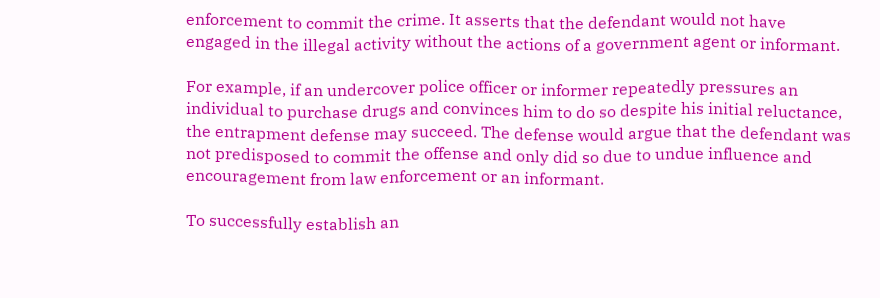enforcement to commit the crime. It asserts that the defendant would not have engaged in the illegal activity without the actions of a government agent or informant.

For example, if an undercover police officer or informer repeatedly pressures an individual to purchase drugs and convinces him to do so despite his initial reluctance, the entrapment defense may succeed. The defense would argue that the defendant was not predisposed to commit the offense and only did so due to undue influence and encouragement from law enforcement or an informant.

To successfully establish an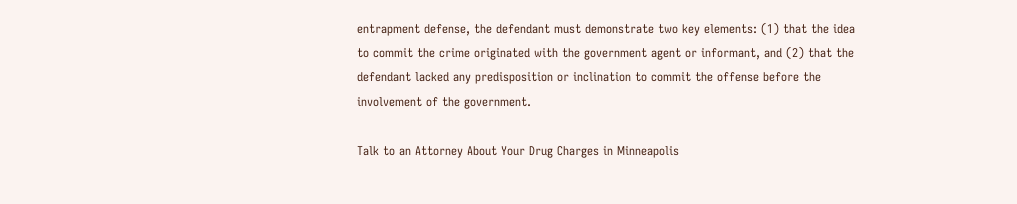entrapment defense, the defendant must demonstrate two key elements: (1) that the idea to commit the crime originated with the government agent or informant, and (2) that the defendant lacked any predisposition or inclination to commit the offense before the involvement of the government.

Talk to an Attorney About Your Drug Charges in Minneapolis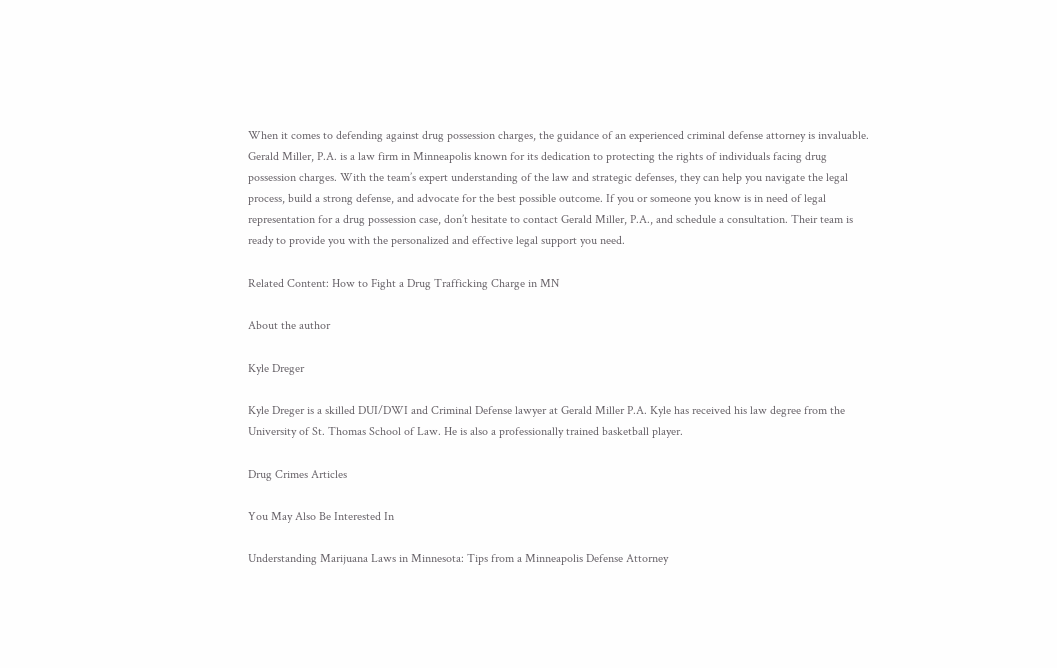When it comes to defending against drug possession charges, the guidance of an experienced criminal defense attorney is invaluable. Gerald Miller, P.A. is a law firm in Minneapolis known for its dedication to protecting the rights of individuals facing drug possession charges. With the team’s expert understanding of the law and strategic defenses, they can help you navigate the legal process, build a strong defense, and advocate for the best possible outcome. If you or someone you know is in need of legal representation for a drug possession case, don’t hesitate to contact Gerald Miller, P.A., and schedule a consultation. Their team is ready to provide you with the personalized and effective legal support you need.

Related Content: How to Fight a Drug Trafficking Charge in MN

About the author

Kyle Dreger

Kyle Dreger is a skilled DUI/DWI and Criminal Defense lawyer at Gerald Miller P.A. Kyle has received his law degree from the University of St. Thomas School of Law. He is also a professionally trained basketball player.

Drug Crimes Articles

You May Also Be Interested In

Understanding Marijuana Laws in Minnesota: Tips from a Minneapolis Defense Attorney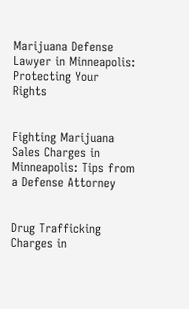Marijuana Defense Lawyer in Minneapolis: Protecting Your Rights


Fighting Marijuana Sales Charges in Minneapolis: Tips from a Defense Attorney


Drug Trafficking Charges in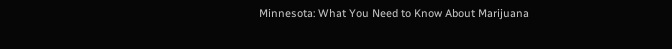Minnesota: What You Need to Know About Marijuana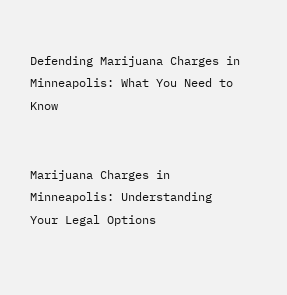Defending Marijuana Charges in Minneapolis: What You Need to Know


Marijuana Charges in Minneapolis: Understanding Your Legal Options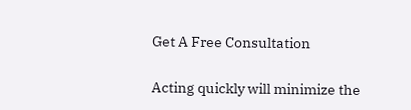Get A Free Consultation

Acting quickly will minimize the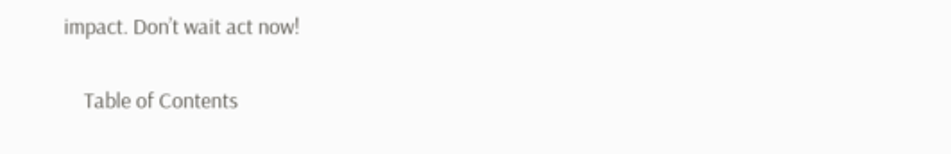impact. Don’t wait act now!

    Table of Contents